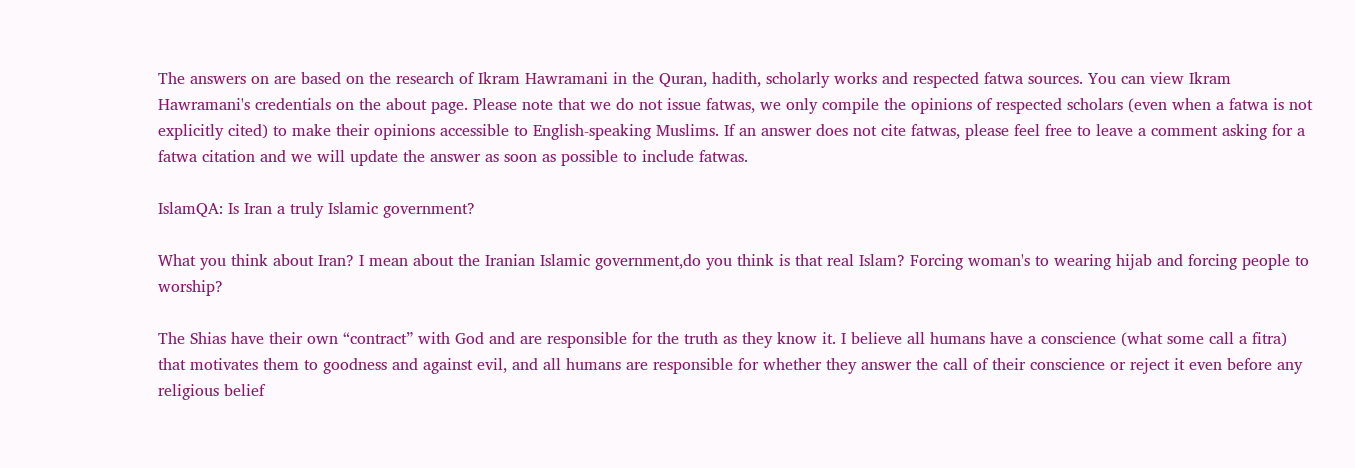The answers on are based on the research of Ikram Hawramani in the Quran, hadith, scholarly works and respected fatwa sources. You can view Ikram Hawramani's credentials on the about page. Please note that we do not issue fatwas, we only compile the opinions of respected scholars (even when a fatwa is not explicitly cited) to make their opinions accessible to English-speaking Muslims. If an answer does not cite fatwas, please feel free to leave a comment asking for a fatwa citation and we will update the answer as soon as possible to include fatwas.

IslamQA: Is Iran a truly Islamic government?

What you think about Iran? I mean about the Iranian Islamic government,do you think is that real Islam? Forcing woman's to wearing hijab and forcing people to worship?

The Shias have their own “contract” with God and are responsible for the truth as they know it. I believe all humans have a conscience (what some call a fitra) that motivates them to goodness and against evil, and all humans are responsible for whether they answer the call of their conscience or reject it even before any religious belief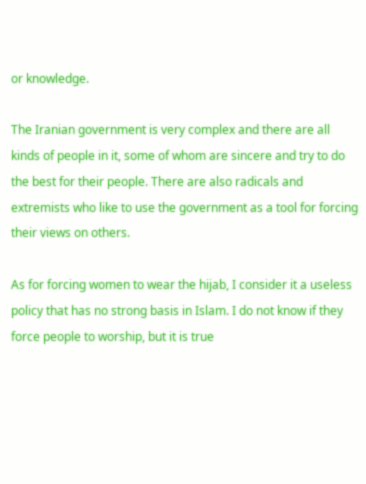or knowledge.

The Iranian government is very complex and there are all kinds of people in it, some of whom are sincere and try to do the best for their people. There are also radicals and extremists who like to use the government as a tool for forcing their views on others.

As for forcing women to wear the hijab, I consider it a useless policy that has no strong basis in Islam. I do not know if they force people to worship, but it is true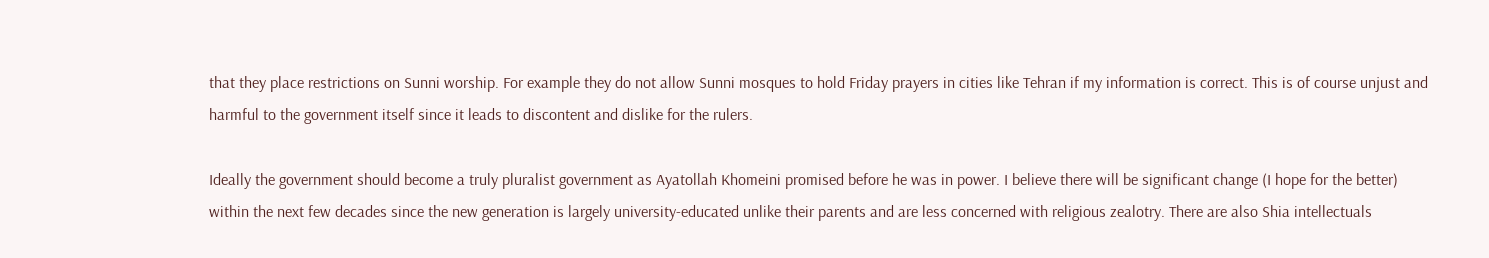that they place restrictions on Sunni worship. For example they do not allow Sunni mosques to hold Friday prayers in cities like Tehran if my information is correct. This is of course unjust and harmful to the government itself since it leads to discontent and dislike for the rulers.

Ideally the government should become a truly pluralist government as Ayatollah Khomeini promised before he was in power. I believe there will be significant change (I hope for the better) within the next few decades since the new generation is largely university-educated unlike their parents and are less concerned with religious zealotry. There are also Shia intellectuals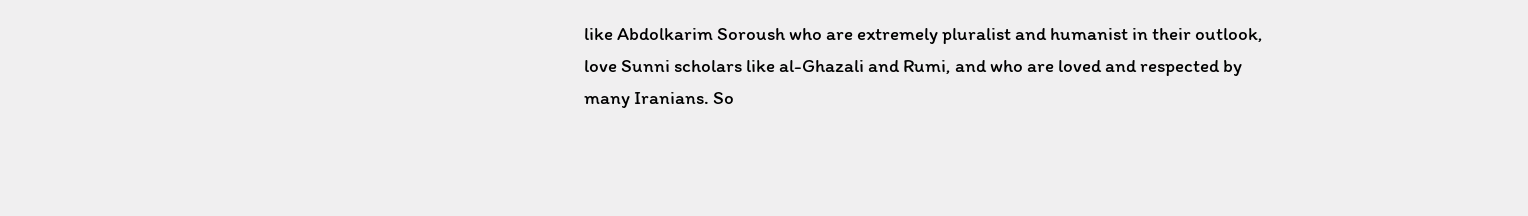like Abdolkarim Soroush who are extremely pluralist and humanist in their outlook, love Sunni scholars like al-Ghazali and Rumi, and who are loved and respected by many Iranians. So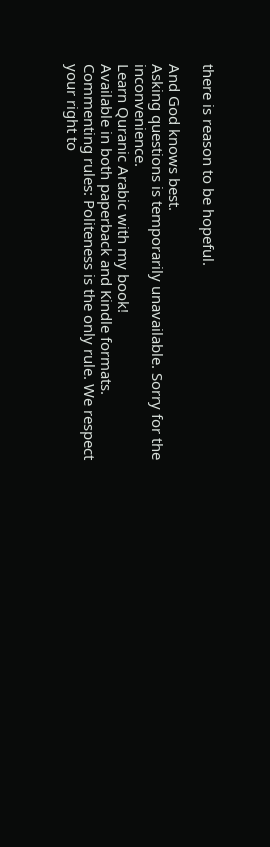there is reason to be hopeful.

And God knows best.
Asking questions is temporarily unavailable. Sorry for the inconvenience.
Learn Quranic Arabic with my book!
Available in both paperback and Kindle formats.
Commenting rules: Politeness is the only rule. We respect your right to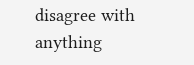disagree with anything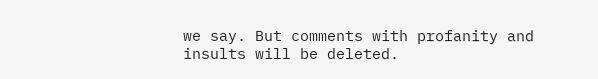we say. But comments with profanity and insults will be deleted.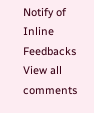Notify of
Inline Feedbacks
View all comments